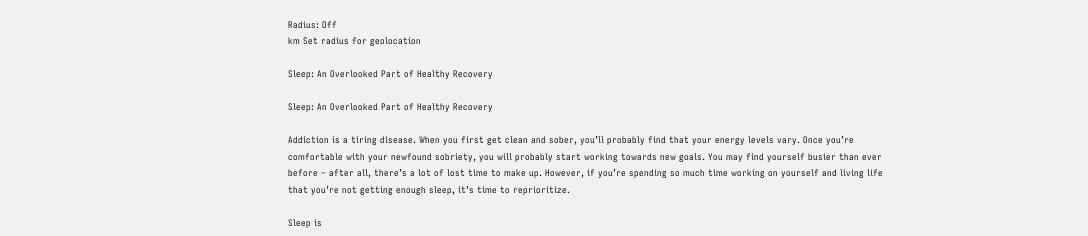Radius: Off
km Set radius for geolocation

Sleep: An Overlooked Part of Healthy Recovery

Sleep: An Overlooked Part of Healthy Recovery

Addiction is a tiring disease. When you first get clean and sober, you’ll probably find that your energy levels vary. Once you’re comfortable with your newfound sobriety, you will probably start working towards new goals. You may find yourself busier than ever before – after all, there’s a lot of lost time to make up. However, if you’re spending so much time working on yourself and living life that you’re not getting enough sleep, it’s time to reprioritize.

Sleep is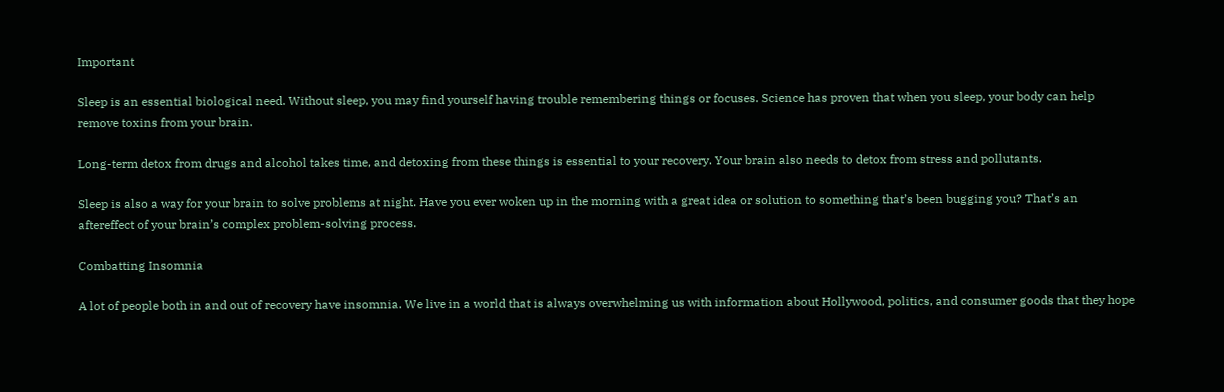Important

Sleep is an essential biological need. Without sleep, you may find yourself having trouble remembering things or focuses. Science has proven that when you sleep, your body can help remove toxins from your brain.

Long-term detox from drugs and alcohol takes time, and detoxing from these things is essential to your recovery. Your brain also needs to detox from stress and pollutants.

Sleep is also a way for your brain to solve problems at night. Have you ever woken up in the morning with a great idea or solution to something that’s been bugging you? That’s an aftereffect of your brain’s complex problem-solving process.

Combatting Insomnia

A lot of people both in and out of recovery have insomnia. We live in a world that is always overwhelming us with information about Hollywood, politics, and consumer goods that they hope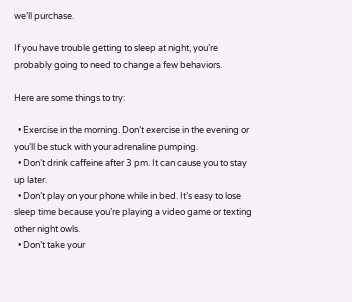we’ll purchase.

If you have trouble getting to sleep at night, you’re probably going to need to change a few behaviors.

Here are some things to try:

  • Exercise in the morning. Don’t exercise in the evening or you’ll be stuck with your adrenaline pumping.
  • Don’t drink caffeine after 3 pm. It can cause you to stay up later.
  • Don’t play on your phone while in bed. It’s easy to lose sleep time because you’re playing a video game or texting other night owls.
  • Don’t take your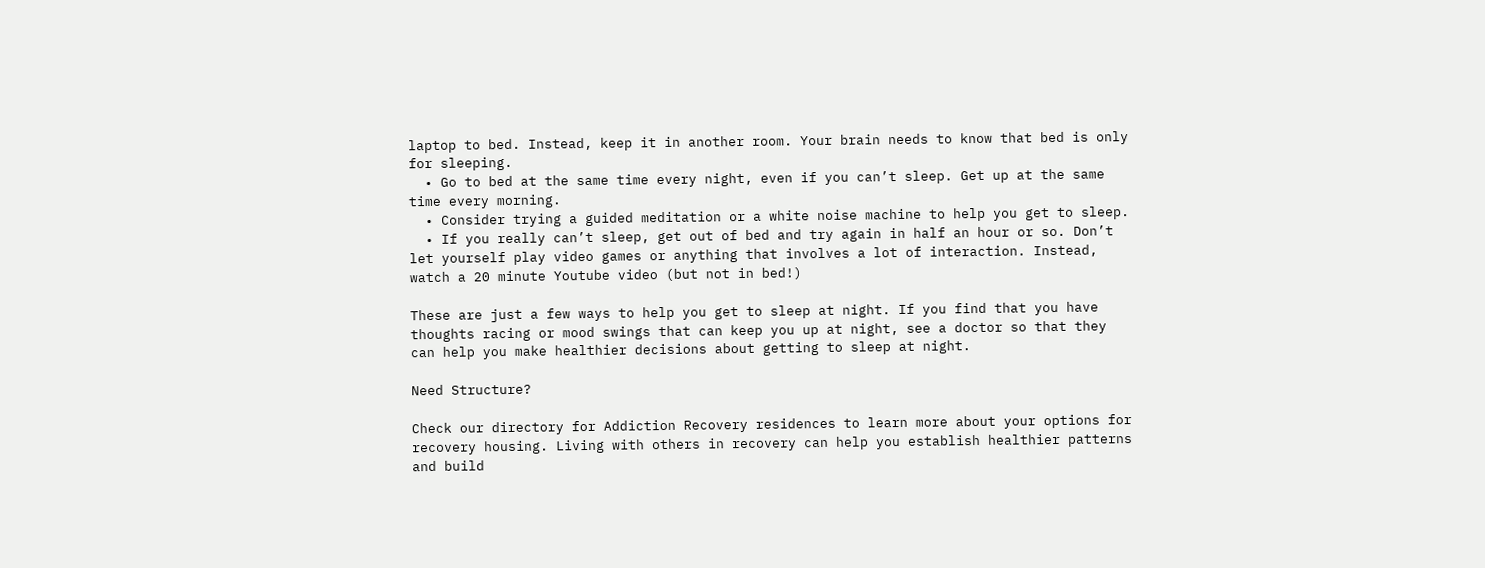laptop to bed. Instead, keep it in another room. Your brain needs to know that bed is only for sleeping.
  • Go to bed at the same time every night, even if you can’t sleep. Get up at the same time every morning.
  • Consider trying a guided meditation or a white noise machine to help you get to sleep.
  • If you really can’t sleep, get out of bed and try again in half an hour or so. Don’t let yourself play video games or anything that involves a lot of interaction. Instead, watch a 20 minute Youtube video (but not in bed!)

These are just a few ways to help you get to sleep at night. If you find that you have thoughts racing or mood swings that can keep you up at night, see a doctor so that they can help you make healthier decisions about getting to sleep at night.

Need Structure?

Check our directory for Addiction Recovery residences to learn more about your options for recovery housing. Living with others in recovery can help you establish healthier patterns and build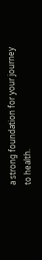a strong foundation for your journey to health.